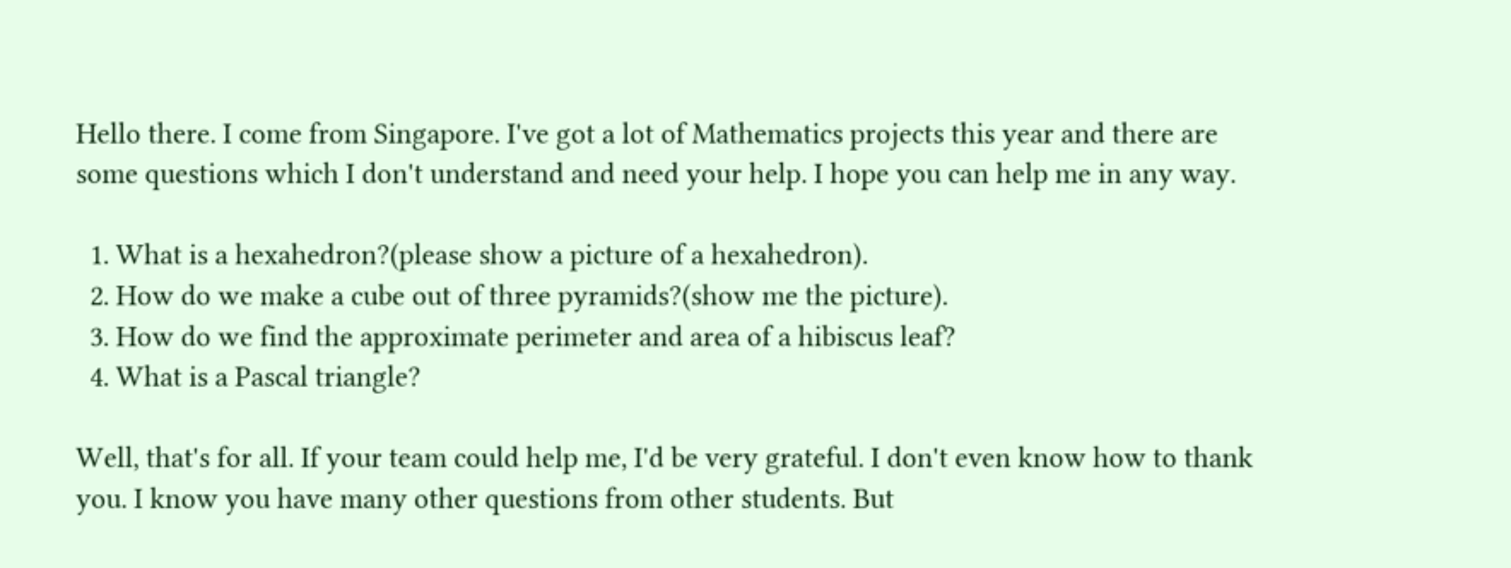Hello there. I come from Singapore. I've got a lot of Mathematics projects this year and there are some questions which I don't understand and need your help. I hope you can help me in any way.

  1. What is a hexahedron?(please show a picture of a hexahedron).
  2. How do we make a cube out of three pyramids?(show me the picture).
  3. How do we find the approximate perimeter and area of a hibiscus leaf?
  4. What is a Pascal triangle?

Well, that's for all. If your team could help me, I'd be very grateful. I don't even know how to thank you. I know you have many other questions from other students. But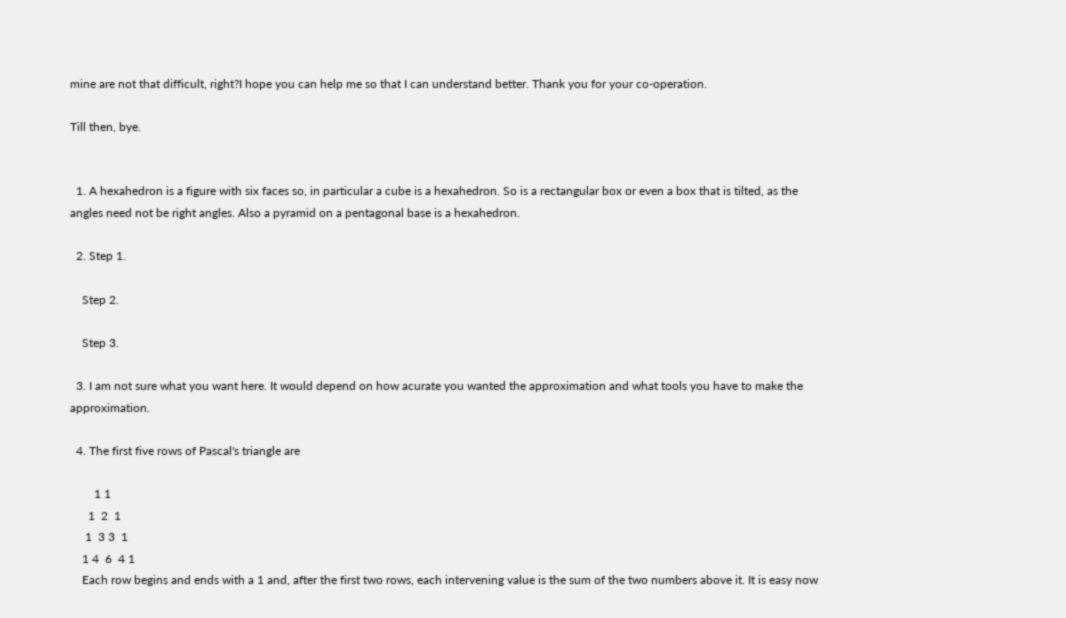mine are not that difficult, right?I hope you can help me so that I can understand better. Thank you for your co-operation.

Till then, bye.


  1. A hexahedron is a figure with six faces so, in particular a cube is a hexahedron. So is a rectangular box or even a box that is tilted, as the angles need not be right angles. Also a pyramid on a pentagonal base is a hexahedron.

  2. Step 1.

    Step 2.

    Step 3.

  3. I am not sure what you want here. It would depend on how acurate you wanted the approximation and what tools you have to make the approximation.

  4. The first five rows of Pascal's triangle are

        1 1
      1  2  1
     1  3 3  1
    1 4  6  4 1
    Each row begins and ends with a 1 and, after the first two rows, each intervening value is the sum of the two numbers above it. It is easy now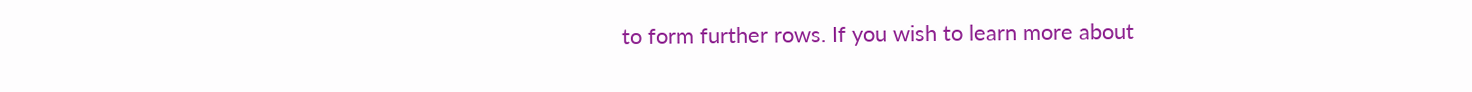to form further rows. If you wish to learn more about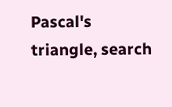Pascal's triangle, search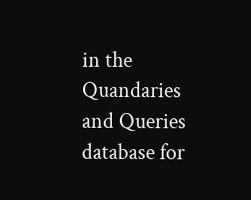in the Quandaries and Queries database for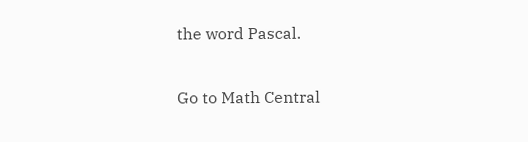the word Pascal.

Go to Math Central